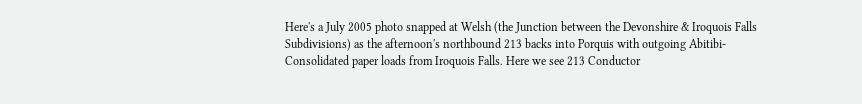Here's a July 2005 photo snapped at Welsh (the Junction between the Devonshire & Iroquois Falls Subdivisions) as the afternoon's northbound 213 backs into Porquis with outgoing Abitibi-Consolidated paper loads from Iroquois Falls. Here we see 213 Conductor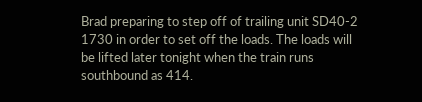Brad preparing to step off of trailing unit SD40-2 1730 in order to set off the loads. The loads will be lifted later tonight when the train runs southbound as 414.